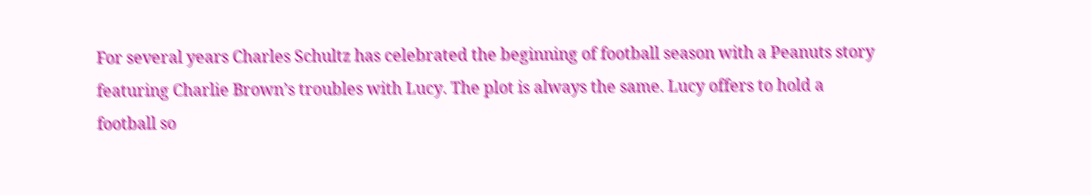For several years Charles Schultz has celebrated the beginning of football season with a Peanuts story featuring Charlie Brown’s troubles with Lucy. The plot is always the same. Lucy offers to hold a football so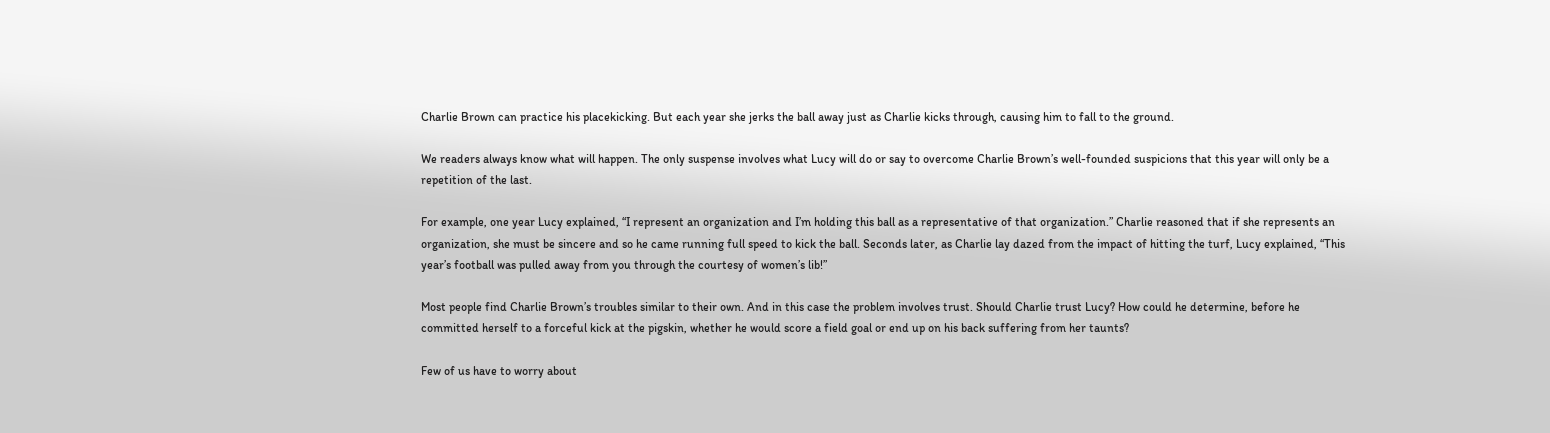Charlie Brown can practice his placekicking. But each year she jerks the ball away just as Charlie kicks through, causing him to fall to the ground.

We readers always know what will happen. The only suspense involves what Lucy will do or say to overcome Charlie Brown’s well-founded suspicions that this year will only be a repetition of the last.

For example, one year Lucy explained, “I represent an organization and I’m holding this ball as a representative of that organization.” Charlie reasoned that if she represents an organization, she must be sincere and so he came running full speed to kick the ball. Seconds later, as Charlie lay dazed from the impact of hitting the turf, Lucy explained, “This year’s football was pulled away from you through the courtesy of women’s lib!”

Most people find Charlie Brown’s troubles similar to their own. And in this case the problem involves trust. Should Charlie trust Lucy? How could he determine, before he committed herself to a forceful kick at the pigskin, whether he would score a field goal or end up on his back suffering from her taunts?

Few of us have to worry about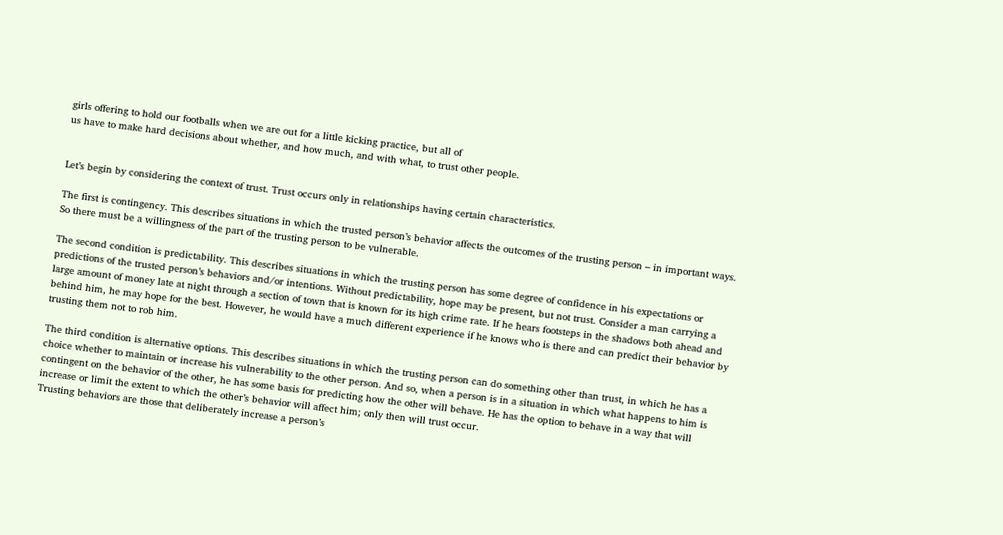girls offering to hold our footballs when we are out for a little kicking practice, but all of
us have to make hard decisions about whether, and how much, and with what, to trust other people.


Let’s begin by considering the context of trust. Trust occurs only in relationships having certain characteristics.

The first is contingency. This describes situations in which the trusted person’s behavior affects the outcomes of the trusting person – in important ways. So there must be a willingness of the part of the trusting person to be vulnerable.

The second condition is predictability. This describes situations in which the trusting person has some degree of confidence in his expectations or predictions of the trusted person’s behaviors and/or intentions. Without predictability, hope may be present, but not trust. Consider a man carrying a large amount of money late at night through a section of town that is known for its high crime rate. If he hears footsteps in the shadows both ahead and behind him, he may hope for the best. However, he would have a much different experience if he knows who is there and can predict their behavior by trusting them not to rob him.

The third condition is alternative options. This describes situations in which the trusting person can do something other than trust, in which he has a choice whether to maintain or increase his vulnerability to the other person. And so, when a person is in a situation in which what happens to him is contingent on the behavior of the other, he has some basis for predicting how the other will behave. He has the option to behave in a way that will increase or limit the extent to which the other’s behavior will affect him; only then will trust occur.
Trusting behaviors are those that deliberately increase a person’s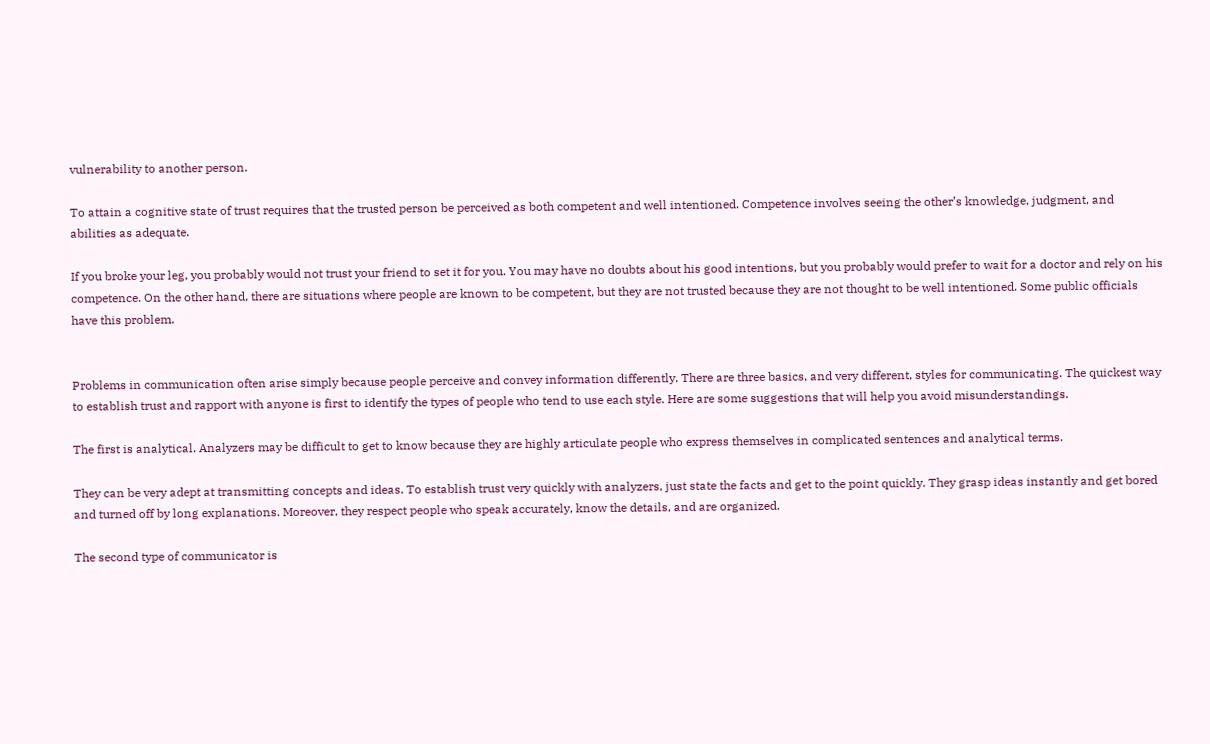vulnerability to another person.

To attain a cognitive state of trust requires that the trusted person be perceived as both competent and well intentioned. Competence involves seeing the other’s knowledge, judgment, and abilities as adequate.

If you broke your leg, you probably would not trust your friend to set it for you. You may have no doubts about his good intentions, but you probably would prefer to wait for a doctor and rely on his competence. On the other hand, there are situations where people are known to be competent, but they are not trusted because they are not thought to be well intentioned. Some public officials have this problem.


Problems in communication often arise simply because people perceive and convey information differently. There are three basics, and very different, styles for communicating. The quickest way to establish trust and rapport with anyone is first to identify the types of people who tend to use each style. Here are some suggestions that will help you avoid misunderstandings.

The first is analytical. Analyzers may be difficult to get to know because they are highly articulate people who express themselves in complicated sentences and analytical terms.

They can be very adept at transmitting concepts and ideas. To establish trust very quickly with analyzers, just state the facts and get to the point quickly. They grasp ideas instantly and get bored and turned off by long explanations. Moreover, they respect people who speak accurately, know the details, and are organized.

The second type of communicator is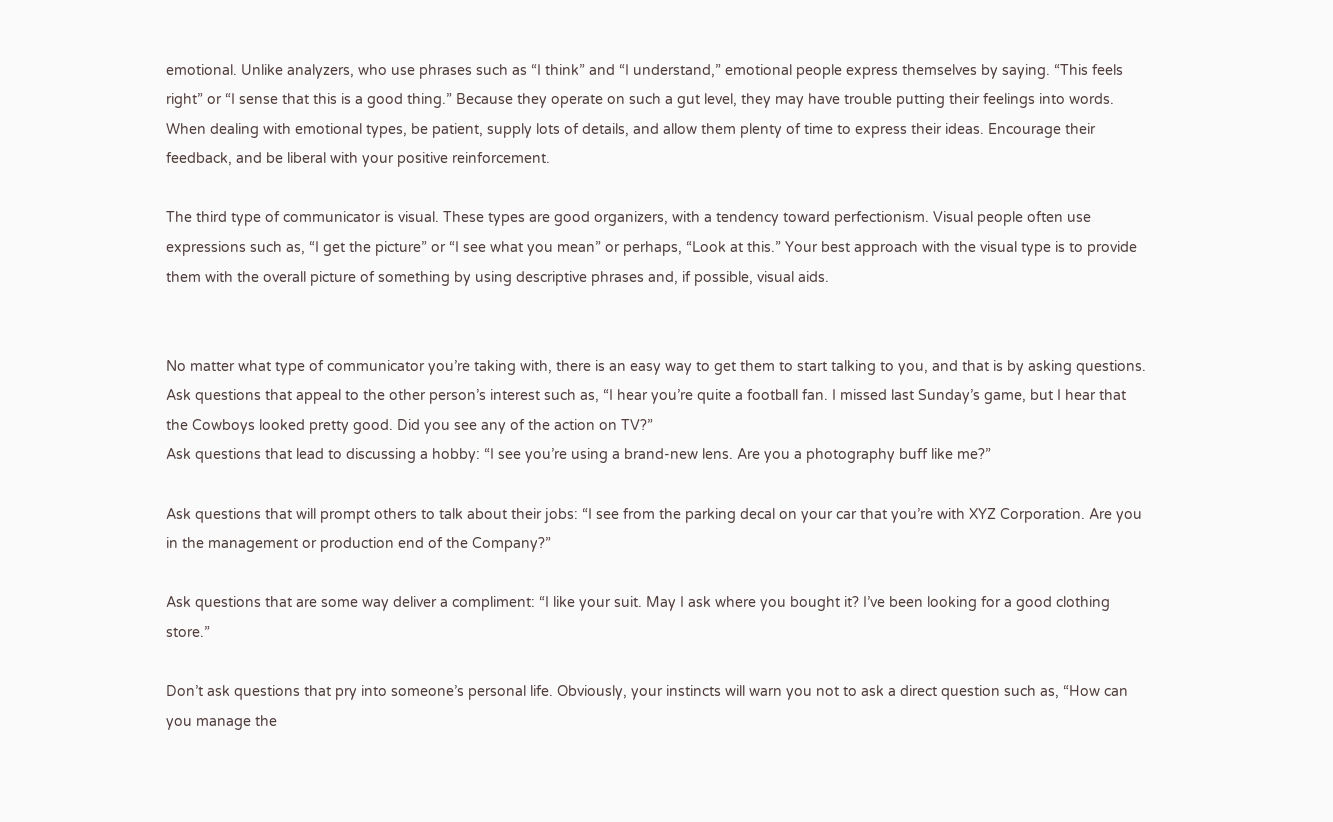emotional. Unlike analyzers, who use phrases such as “I think” and “I understand,” emotional people express themselves by saying. “This feels right” or “I sense that this is a good thing.” Because they operate on such a gut level, they may have trouble putting their feelings into words. When dealing with emotional types, be patient, supply lots of details, and allow them plenty of time to express their ideas. Encourage their feedback, and be liberal with your positive reinforcement.

The third type of communicator is visual. These types are good organizers, with a tendency toward perfectionism. Visual people often use expressions such as, “I get the picture” or “I see what you mean” or perhaps, “Look at this.” Your best approach with the visual type is to provide them with the overall picture of something by using descriptive phrases and, if possible, visual aids.


No matter what type of communicator you’re taking with, there is an easy way to get them to start talking to you, and that is by asking questions.
Ask questions that appeal to the other person’s interest such as, “I hear you’re quite a football fan. I missed last Sunday’s game, but I hear that the Cowboys looked pretty good. Did you see any of the action on TV?”
Ask questions that lead to discussing a hobby: “I see you’re using a brand-new lens. Are you a photography buff like me?”

Ask questions that will prompt others to talk about their jobs: “I see from the parking decal on your car that you’re with XYZ Corporation. Are you in the management or production end of the Company?”

Ask questions that are some way deliver a compliment: “I like your suit. May I ask where you bought it? I’ve been looking for a good clothing store.”

Don’t ask questions that pry into someone’s personal life. Obviously, your instincts will warn you not to ask a direct question such as, “How can you manage the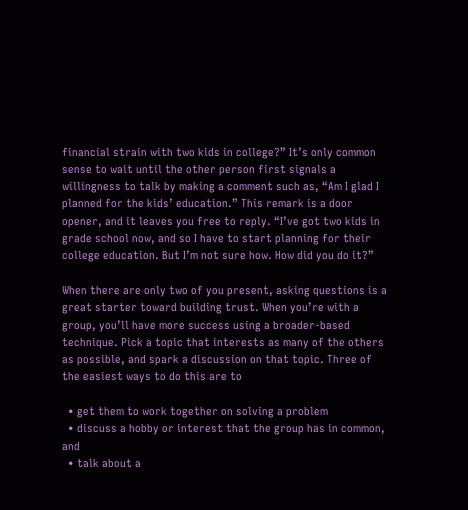financial strain with two kids in college?” It’s only common sense to wait until the other person first signals a willingness to talk by making a comment such as, “Am I glad I planned for the kids’ education.” This remark is a door opener, and it leaves you free to reply. “I’ve got two kids in grade school now, and so I have to start planning for their college education. But I’m not sure how. How did you do it?”

When there are only two of you present, asking questions is a great starter toward building trust. When you’re with a group, you’ll have more success using a broader-based technique. Pick a topic that interests as many of the others as possible, and spark a discussion on that topic. Three of the easiest ways to do this are to

  • get them to work together on solving a problem
  • discuss a hobby or interest that the group has in common, and
  • talk about a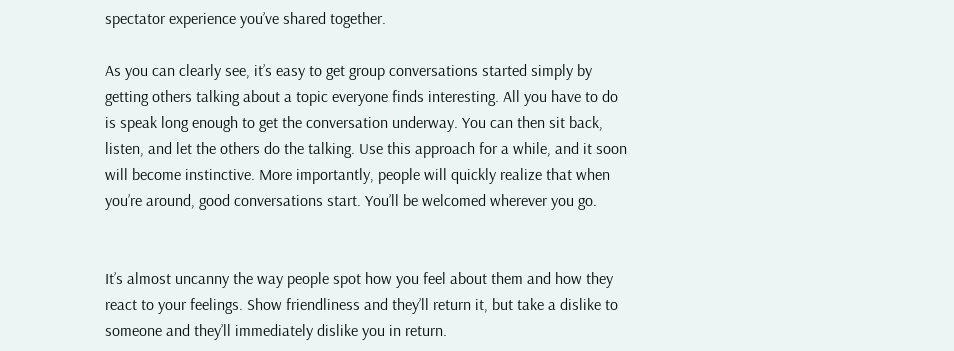spectator experience you’ve shared together.

As you can clearly see, it’s easy to get group conversations started simply by getting others talking about a topic everyone finds interesting. All you have to do is speak long enough to get the conversation underway. You can then sit back, listen, and let the others do the talking. Use this approach for a while, and it soon will become instinctive. More importantly, people will quickly realize that when you’re around, good conversations start. You’ll be welcomed wherever you go.


It’s almost uncanny the way people spot how you feel about them and how they react to your feelings. Show friendliness and they’ll return it, but take a dislike to someone and they’ll immediately dislike you in return.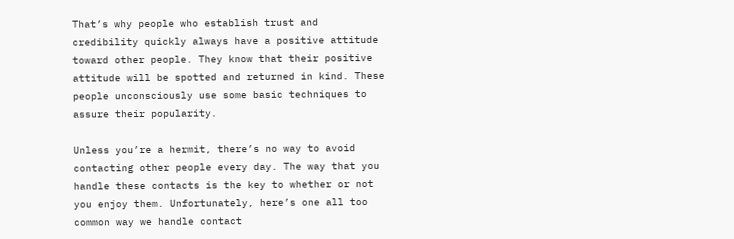That’s why people who establish trust and credibility quickly always have a positive attitude toward other people. They know that their positive attitude will be spotted and returned in kind. These people unconsciously use some basic techniques to assure their popularity.

Unless you’re a hermit, there’s no way to avoid contacting other people every day. The way that you handle these contacts is the key to whether or not you enjoy them. Unfortunately, here’s one all too common way we handle contact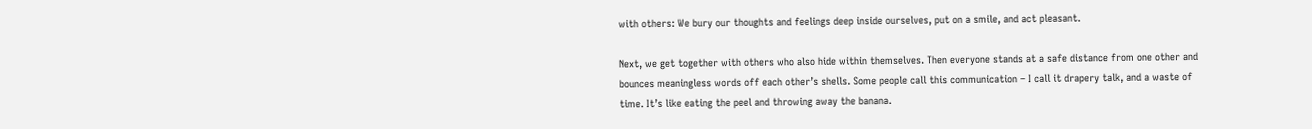with others: We bury our thoughts and feelings deep inside ourselves, put on a smile, and act pleasant.

Next, we get together with others who also hide within themselves. Then everyone stands at a safe distance from one other and bounces meaningless words off each other’s shells. Some people call this communication – I call it drapery talk, and a waste of time. It’s like eating the peel and throwing away the banana.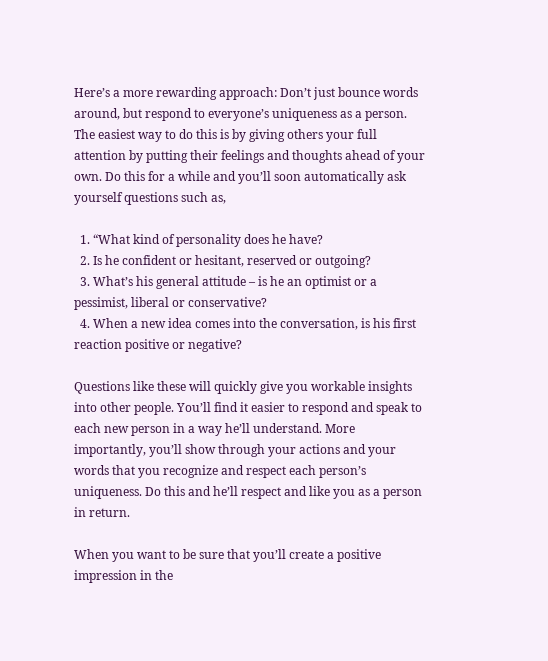Here’s a more rewarding approach: Don’t just bounce words around, but respond to everyone’s uniqueness as a person. The easiest way to do this is by giving others your full attention by putting their feelings and thoughts ahead of your own. Do this for a while and you’ll soon automatically ask yourself questions such as,

  1. “What kind of personality does he have?
  2. Is he confident or hesitant, reserved or outgoing?
  3. What’s his general attitude – is he an optimist or a pessimist, liberal or conservative?
  4. When a new idea comes into the conversation, is his first reaction positive or negative?

Questions like these will quickly give you workable insights into other people. You’ll find it easier to respond and speak to each new person in a way he’ll understand. More importantly, you’ll show through your actions and your words that you recognize and respect each person’s uniqueness. Do this and he’ll respect and like you as a person in return.

When you want to be sure that you’ll create a positive impression in the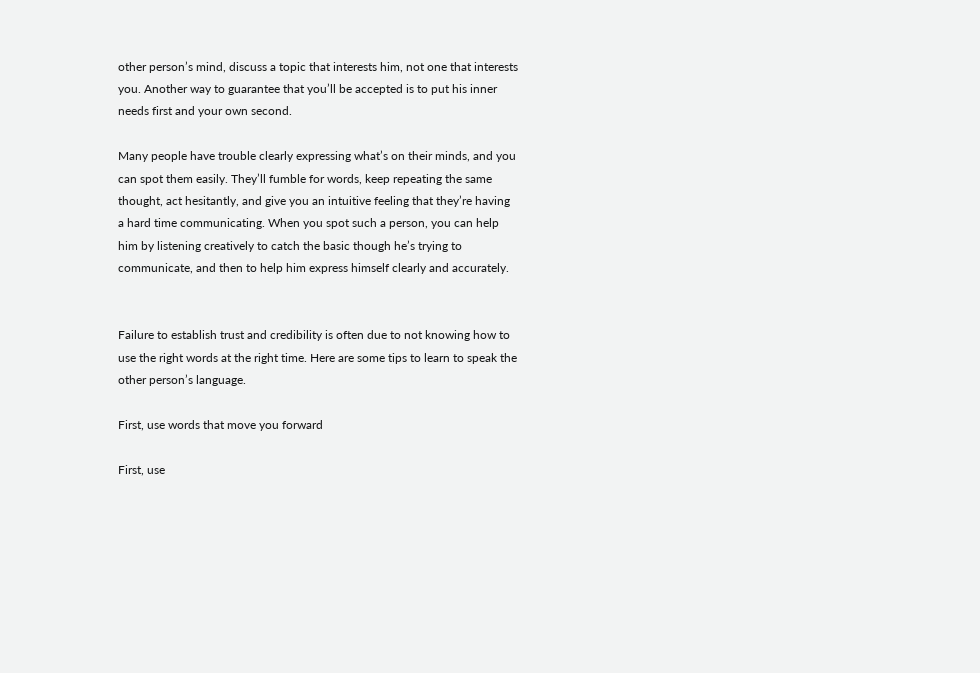other person’s mind, discuss a topic that interests him, not one that interests you. Another way to guarantee that you’ll be accepted is to put his inner needs first and your own second.

Many people have trouble clearly expressing what’s on their minds, and you can spot them easily. They’ll fumble for words, keep repeating the same thought, act hesitantly, and give you an intuitive feeling that they’re having a hard time communicating. When you spot such a person, you can help him by listening creatively to catch the basic though he’s trying to communicate, and then to help him express himself clearly and accurately.


Failure to establish trust and credibility is often due to not knowing how to use the right words at the right time. Here are some tips to learn to speak the other person’s language.

First, use words that move you forward

First, use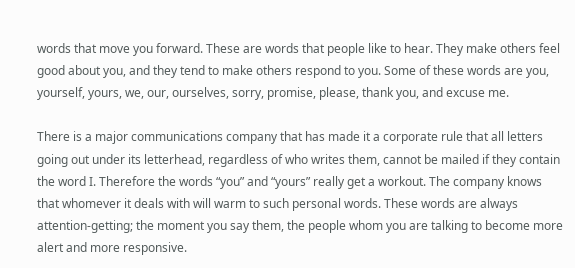words that move you forward. These are words that people like to hear. They make others feel good about you, and they tend to make others respond to you. Some of these words are you, yourself, yours, we, our, ourselves, sorry, promise, please, thank you, and excuse me.

There is a major communications company that has made it a corporate rule that all letters going out under its letterhead, regardless of who writes them, cannot be mailed if they contain the word I. Therefore the words “you” and “yours” really get a workout. The company knows that whomever it deals with will warm to such personal words. These words are always attention-getting; the moment you say them, the people whom you are talking to become more alert and more responsive.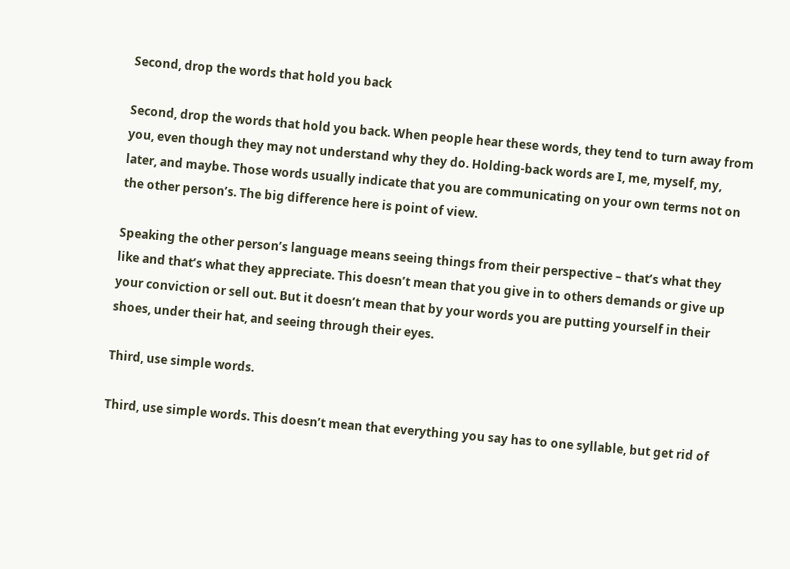Second, drop the words that hold you back

Second, drop the words that hold you back. When people hear these words, they tend to turn away from you, even though they may not understand why they do. Holding-back words are I, me, myself, my, later, and maybe. Those words usually indicate that you are communicating on your own terms not on the other person’s. The big difference here is point of view.

Speaking the other person’s language means seeing things from their perspective – that’s what they like and that’s what they appreciate. This doesn’t mean that you give in to others demands or give up your conviction or sell out. But it doesn’t mean that by your words you are putting yourself in their shoes, under their hat, and seeing through their eyes.

Third, use simple words.

Third, use simple words. This doesn’t mean that everything you say has to one syllable, but get rid of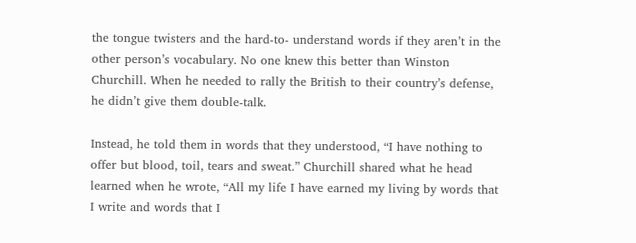the tongue twisters and the hard-to- understand words if they aren’t in the other person’s vocabulary. No one knew this better than Winston Churchill. When he needed to rally the British to their country’s defense, he didn’t give them double-talk.

Instead, he told them in words that they understood, “I have nothing to offer but blood, toil, tears and sweat.” Churchill shared what he head learned when he wrote, “All my life I have earned my living by words that I write and words that I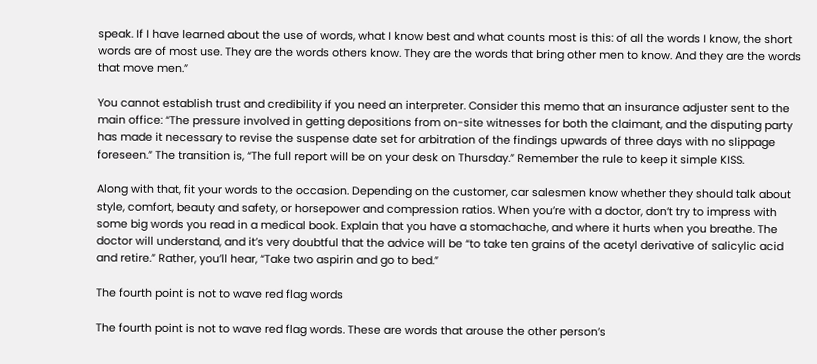speak. If I have learned about the use of words, what I know best and what counts most is this: of all the words I know, the short words are of most use. They are the words others know. They are the words that bring other men to know. And they are the words that move men.”

You cannot establish trust and credibility if you need an interpreter. Consider this memo that an insurance adjuster sent to the main office: “The pressure involved in getting depositions from on-site witnesses for both the claimant, and the disputing party has made it necessary to revise the suspense date set for arbitration of the findings upwards of three days with no slippage foreseen.” The transition is, “The full report will be on your desk on Thursday.” Remember the rule to keep it simple KISS.

Along with that, fit your words to the occasion. Depending on the customer, car salesmen know whether they should talk about style, comfort, beauty and safety, or horsepower and compression ratios. When you’re with a doctor, don’t try to impress with some big words you read in a medical book. Explain that you have a stomachache, and where it hurts when you breathe. The doctor will understand, and it’s very doubtful that the advice will be “to take ten grains of the acetyl derivative of salicylic acid and retire.” Rather, you’ll hear, “Take two aspirin and go to bed.”

The fourth point is not to wave red flag words

The fourth point is not to wave red flag words. These are words that arouse the other person’s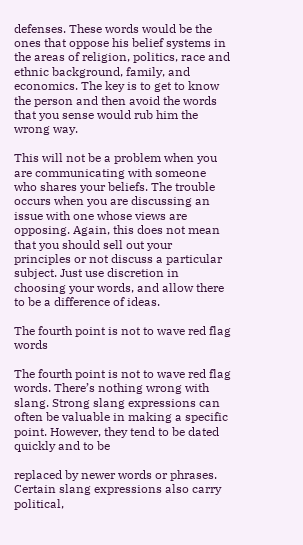defenses. These words would be the ones that oppose his belief systems in the areas of religion, politics, race and ethnic background, family, and economics. The key is to get to know the person and then avoid the words that you sense would rub him the wrong way.

This will not be a problem when you are communicating with someone who shares your beliefs. The trouble occurs when you are discussing an issue with one whose views are opposing. Again, this does not mean that you should sell out your principles or not discuss a particular subject. Just use discretion in choosing your words, and allow there to be a difference of ideas.

The fourth point is not to wave red flag words

The fourth point is not to wave red flag words. There’s nothing wrong with slang. Strong slang expressions can often be valuable in making a specific point. However, they tend to be dated quickly and to be

replaced by newer words or phrases. Certain slang expressions also carry political,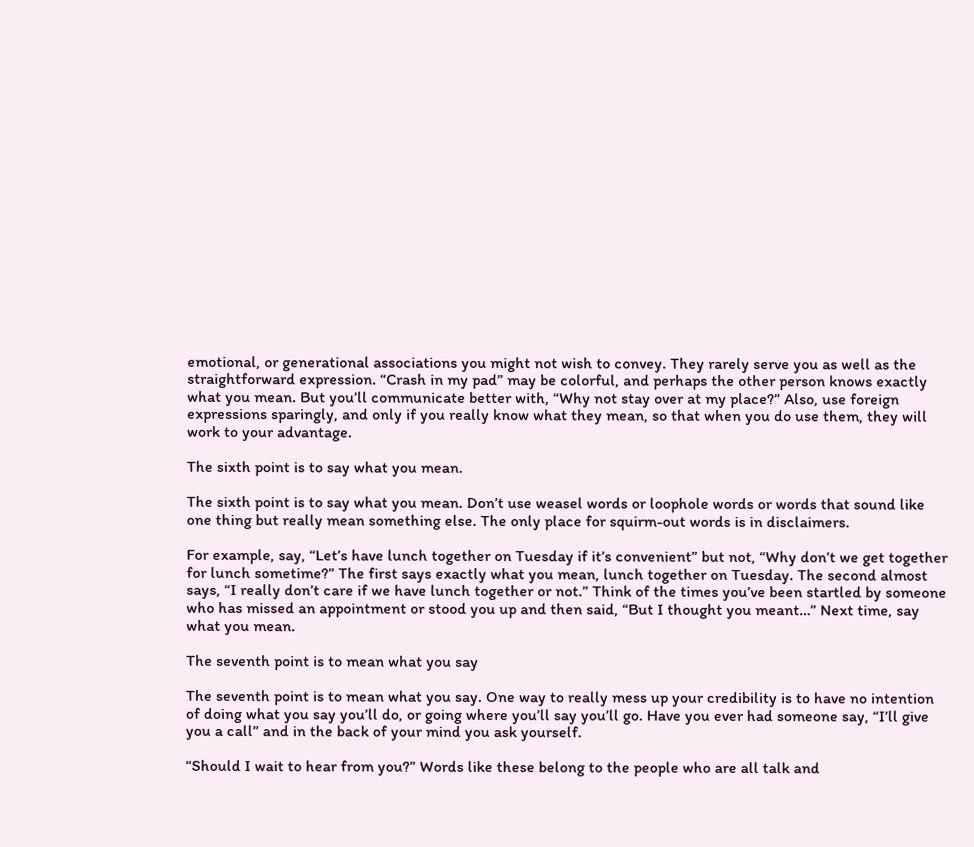emotional, or generational associations you might not wish to convey. They rarely serve you as well as the straightforward expression. “Crash in my pad” may be colorful, and perhaps the other person knows exactly what you mean. But you’ll communicate better with, “Why not stay over at my place?” Also, use foreign expressions sparingly, and only if you really know what they mean, so that when you do use them, they will work to your advantage.

The sixth point is to say what you mean.

The sixth point is to say what you mean. Don’t use weasel words or loophole words or words that sound like one thing but really mean something else. The only place for squirm-out words is in disclaimers.

For example, say, “Let’s have lunch together on Tuesday if it’s convenient” but not, “Why don’t we get together for lunch sometime?” The first says exactly what you mean, lunch together on Tuesday. The second almost says, “I really don’t care if we have lunch together or not.” Think of the times you’ve been startled by someone who has missed an appointment or stood you up and then said, “But I thought you meant…” Next time, say what you mean.

The seventh point is to mean what you say

The seventh point is to mean what you say. One way to really mess up your credibility is to have no intention of doing what you say you’ll do, or going where you’ll say you’ll go. Have you ever had someone say, “I’ll give you a call” and in the back of your mind you ask yourself.

“Should I wait to hear from you?” Words like these belong to the people who are all talk and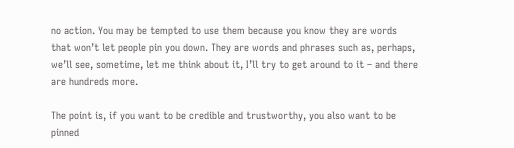no action. You may be tempted to use them because you know they are words that won’t let people pin you down. They are words and phrases such as, perhaps, we’ll see, sometime, let me think about it, I’ll try to get around to it – and there are hundreds more.

The point is, if you want to be credible and trustworthy, you also want to be pinned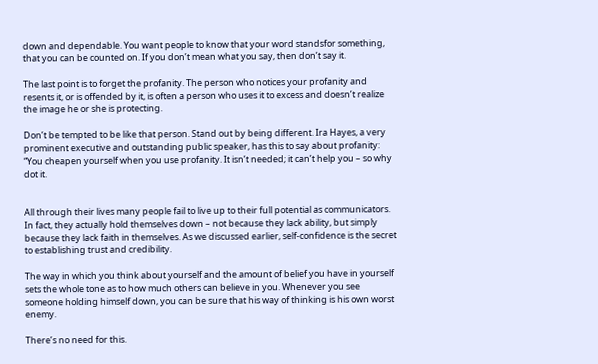down and dependable. You want people to know that your word standsfor something, that you can be counted on. If you don’t mean what you say, then don’t say it.

The last point is to forget the profanity. The person who notices your profanity and resents it, or is offended by it, is often a person who uses it to excess and doesn’t realize the image he or she is protecting.

Don’t be tempted to be like that person. Stand out by being different. Ira Hayes, a very prominent executive and outstanding public speaker, has this to say about profanity: “You cheapen yourself when you use profanity. It isn’t needed; it can’t help you – so why dot it.


All through their lives many people fail to live up to their full potential as communicators. In fact, they actually hold themselves down – not because they lack ability, but simply because they lack faith in themselves. As we discussed earlier, self-confidence is the secret to establishing trust and credibility.

The way in which you think about yourself and the amount of belief you have in yourself sets the whole tone as to how much others can believe in you. Whenever you see someone holding himself down, you can be sure that his way of thinking is his own worst enemy.

There’s no need for this.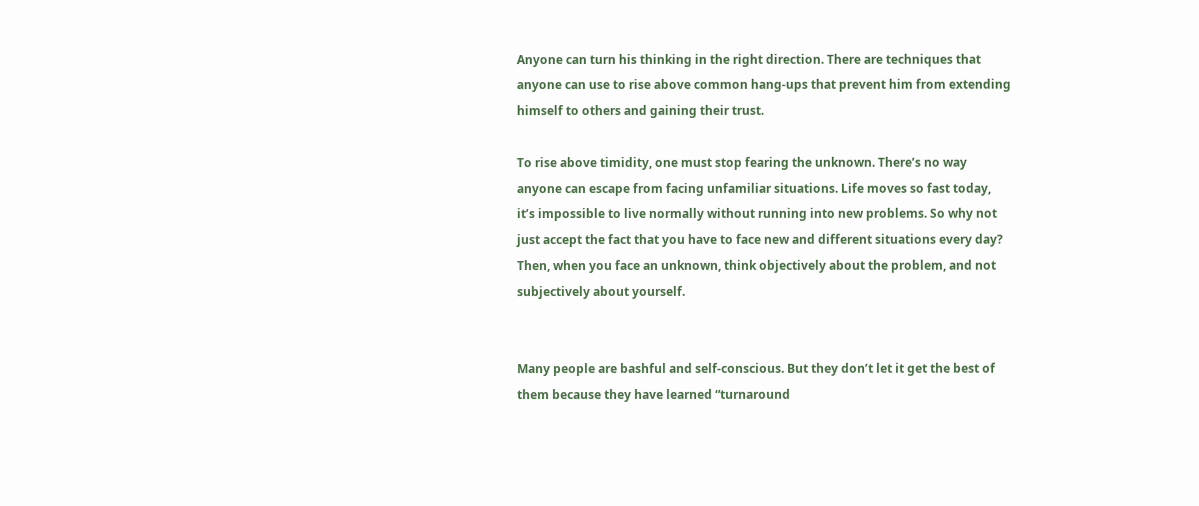Anyone can turn his thinking in the right direction. There are techniques that anyone can use to rise above common hang-ups that prevent him from extending himself to others and gaining their trust.

To rise above timidity, one must stop fearing the unknown. There’s no way anyone can escape from facing unfamiliar situations. Life moves so fast today, it’s impossible to live normally without running into new problems. So why not just accept the fact that you have to face new and different situations every day? Then, when you face an unknown, think objectively about the problem, and not subjectively about yourself.


Many people are bashful and self-conscious. But they don’t let it get the best of them because they have learned “turnaround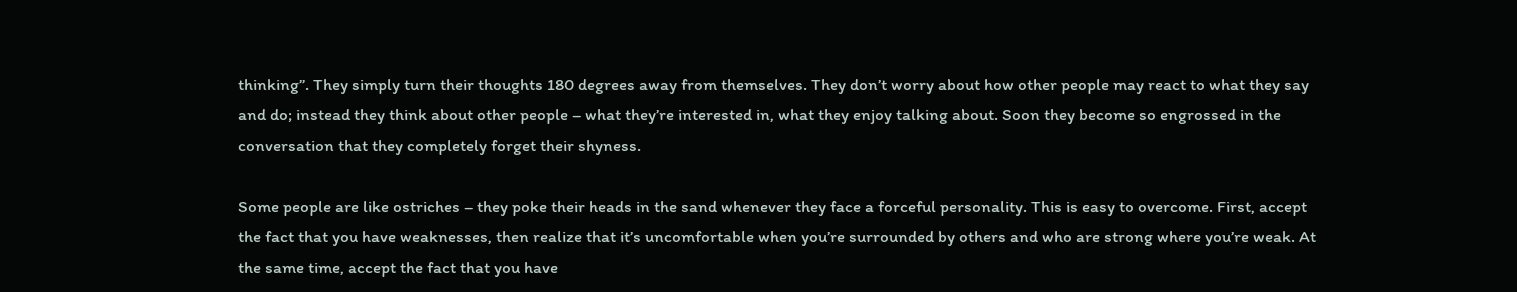thinking”. They simply turn their thoughts 180 degrees away from themselves. They don’t worry about how other people may react to what they say and do; instead they think about other people – what they’re interested in, what they enjoy talking about. Soon they become so engrossed in the conversation that they completely forget their shyness.

Some people are like ostriches – they poke their heads in the sand whenever they face a forceful personality. This is easy to overcome. First, accept the fact that you have weaknesses, then realize that it’s uncomfortable when you’re surrounded by others and who are strong where you’re weak. At the same time, accept the fact that you have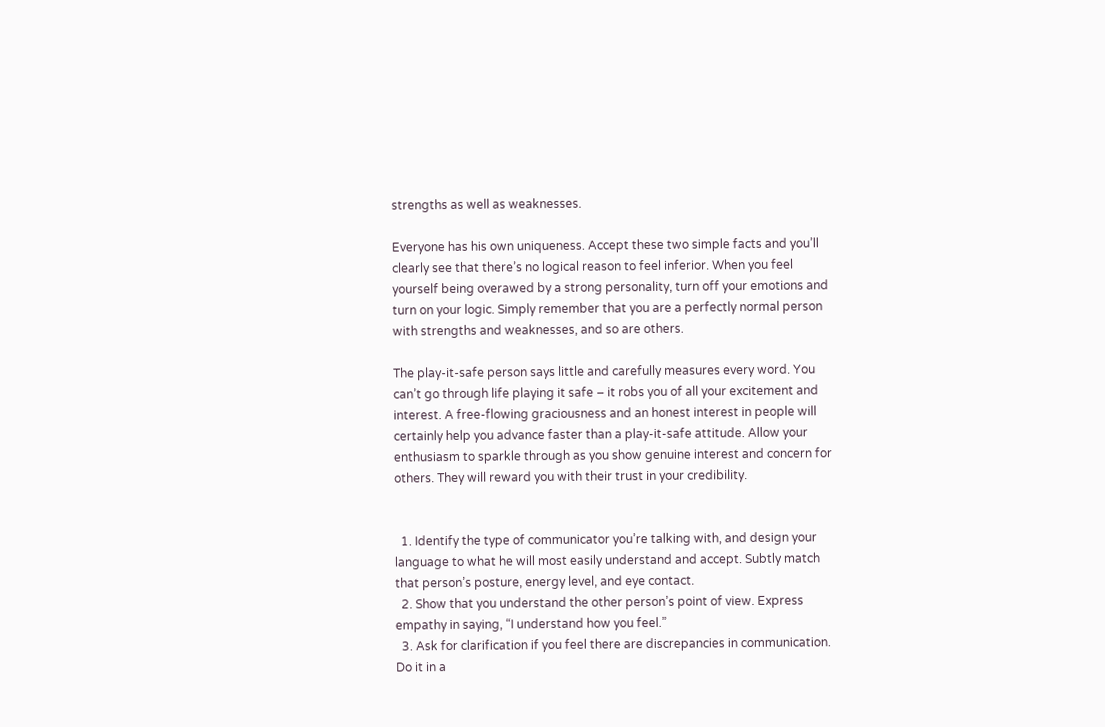strengths as well as weaknesses.

Everyone has his own uniqueness. Accept these two simple facts and you’ll clearly see that there’s no logical reason to feel inferior. When you feel yourself being overawed by a strong personality, turn off your emotions and turn on your logic. Simply remember that you are a perfectly normal person with strengths and weaknesses, and so are others.

The play-it-safe person says little and carefully measures every word. You can’t go through life playing it safe – it robs you of all your excitement and interest. A free-flowing graciousness and an honest interest in people will certainly help you advance faster than a play-it-safe attitude. Allow your enthusiasm to sparkle through as you show genuine interest and concern for others. They will reward you with their trust in your credibility.


  1. Identify the type of communicator you’re talking with, and design your language to what he will most easily understand and accept. Subtly match that person’s posture, energy level, and eye contact.
  2. Show that you understand the other person’s point of view. Express empathy in saying, “I understand how you feel.”
  3. Ask for clarification if you feel there are discrepancies in communication. Do it in a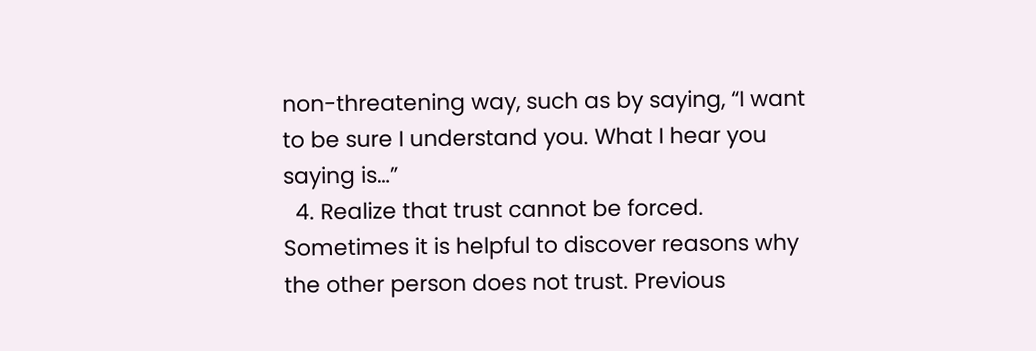non-threatening way, such as by saying, “I want to be sure I understand you. What I hear you saying is…”
  4. Realize that trust cannot be forced. Sometimes it is helpful to discover reasons why the other person does not trust. Previous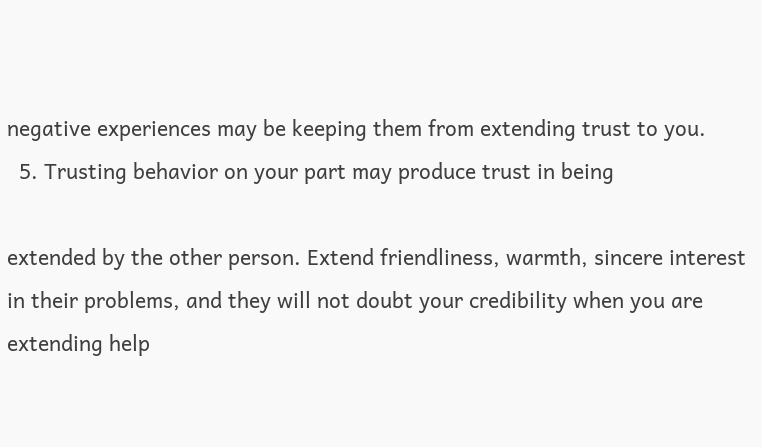negative experiences may be keeping them from extending trust to you.
  5. Trusting behavior on your part may produce trust in being

extended by the other person. Extend friendliness, warmth, sincere interest in their problems, and they will not doubt your credibility when you are extending help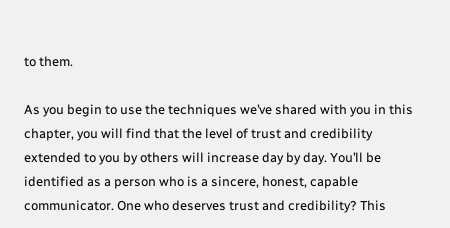to them.

As you begin to use the techniques we’ve shared with you in this chapter, you will find that the level of trust and credibility extended to you by others will increase day by day. You’ll be identified as a person who is a sincere, honest, capable communicator. One who deserves trust and credibility? This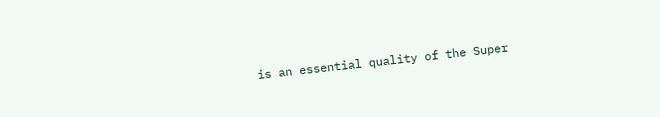is an essential quality of the Super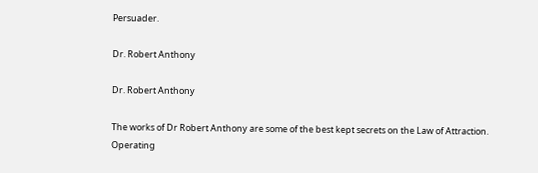Persuader.

Dr. Robert Anthony

Dr. Robert Anthony

The works of Dr Robert Anthony are some of the best kept secrets on the Law of Attraction. Operating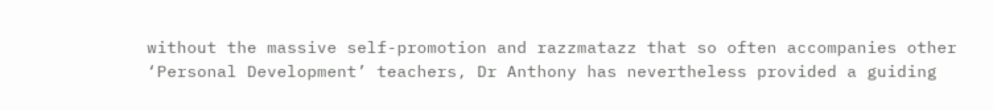without the massive self-promotion and razzmatazz that so often accompanies other ‘Personal Development’ teachers, Dr Anthony has nevertheless provided a guiding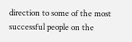direction to some of the most successful people on the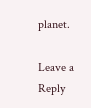planet.

Leave a Reply